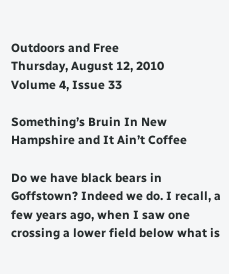Outdoors and Free
Thursday, August 12, 2010
Volume 4, Issue 33

Something’s Bruin In New Hampshire and It Ain’t Coffee

Do we have black bears in Goffstown? Indeed we do. I recall, a few years ago, when I saw one crossing a lower field below what is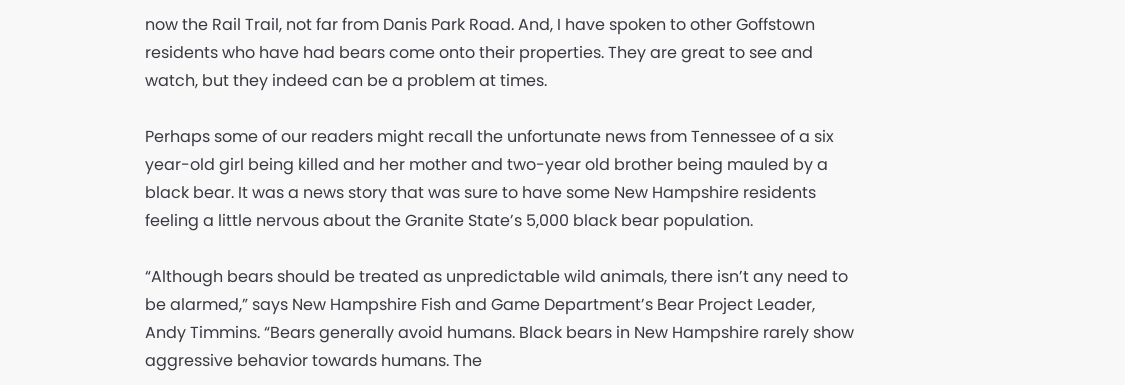now the Rail Trail, not far from Danis Park Road. And, I have spoken to other Goffstown residents who have had bears come onto their properties. They are great to see and watch, but they indeed can be a problem at times.

Perhaps some of our readers might recall the unfortunate news from Tennessee of a six year-old girl being killed and her mother and two-year old brother being mauled by a black bear. It was a news story that was sure to have some New Hampshire residents feeling a little nervous about the Granite State’s 5,000 black bear population.

“Although bears should be treated as unpredictable wild animals, there isn’t any need to be alarmed,” says New Hampshire Fish and Game Department’s Bear Project Leader, Andy Timmins. “Bears generally avoid humans. Black bears in New Hampshire rarely show aggressive behavior towards humans. The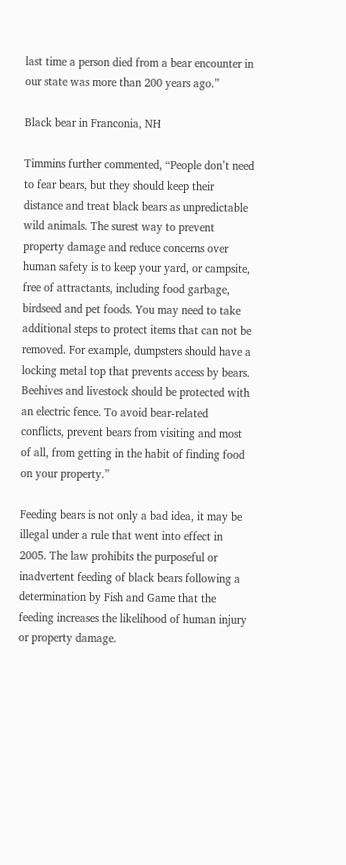last time a person died from a bear encounter in our state was more than 200 years ago.”

Black bear in Franconia, NH

Timmins further commented, “People don’t need to fear bears, but they should keep their distance and treat black bears as unpredictable wild animals. The surest way to prevent property damage and reduce concerns over human safety is to keep your yard, or campsite, free of attractants, including food garbage, birdseed and pet foods. You may need to take additional steps to protect items that can not be removed. For example, dumpsters should have a locking metal top that prevents access by bears. Beehives and livestock should be protected with an electric fence. To avoid bear-related conflicts, prevent bears from visiting and most of all, from getting in the habit of finding food on your property.”

Feeding bears is not only a bad idea, it may be illegal under a rule that went into effect in 2005. The law prohibits the purposeful or inadvertent feeding of black bears following a determination by Fish and Game that the feeding increases the likelihood of human injury or property damage.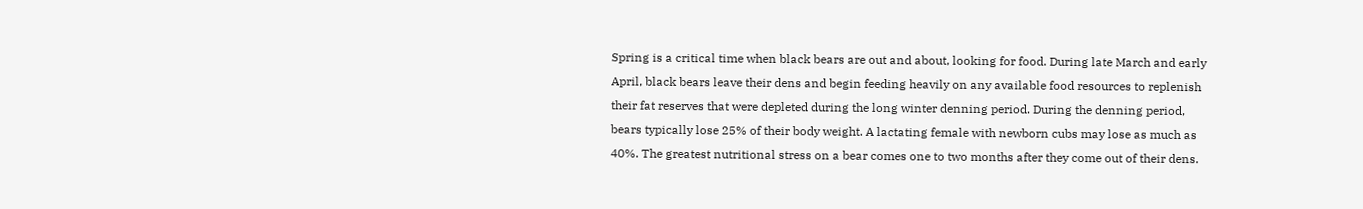Spring is a critical time when black bears are out and about, looking for food. During late March and early April, black bears leave their dens and begin feeding heavily on any available food resources to replenish their fat reserves that were depleted during the long winter denning period. During the denning period, bears typically lose 25% of their body weight. A lactating female with newborn cubs may lose as much as 40%. The greatest nutritional stress on a bear comes one to two months after they come out of their dens.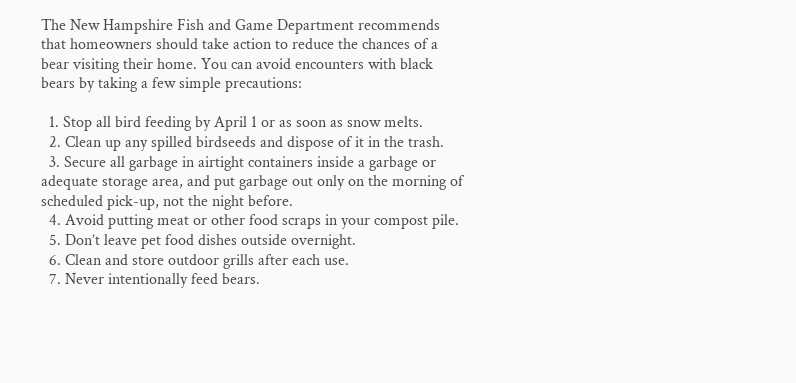The New Hampshire Fish and Game Department recommends that homeowners should take action to reduce the chances of a bear visiting their home. You can avoid encounters with black bears by taking a few simple precautions:

  1. Stop all bird feeding by April 1 or as soon as snow melts.
  2. Clean up any spilled birdseeds and dispose of it in the trash.
  3. Secure all garbage in airtight containers inside a garbage or adequate storage area, and put garbage out only on the morning of scheduled pick-up, not the night before.
  4. Avoid putting meat or other food scraps in your compost pile.
  5. Don’t leave pet food dishes outside overnight.
  6. Clean and store outdoor grills after each use.
  7. Never intentionally feed bears.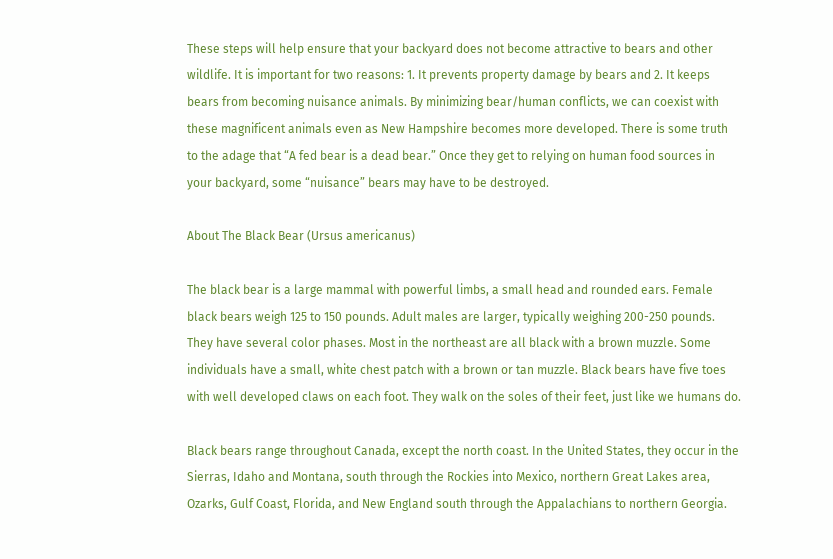These steps will help ensure that your backyard does not become attractive to bears and other wildlife. It is important for two reasons: 1. It prevents property damage by bears and 2. It keeps bears from becoming nuisance animals. By minimizing bear/human conflicts, we can coexist with these magnificent animals even as New Hampshire becomes more developed. There is some truth to the adage that “A fed bear is a dead bear.” Once they get to relying on human food sources in your backyard, some “nuisance” bears may have to be destroyed.

About The Black Bear (Ursus americanus)

The black bear is a large mammal with powerful limbs, a small head and rounded ears. Female black bears weigh 125 to 150 pounds. Adult males are larger, typically weighing 200-250 pounds. They have several color phases. Most in the northeast are all black with a brown muzzle. Some individuals have a small, white chest patch with a brown or tan muzzle. Black bears have five toes with well developed claws on each foot. They walk on the soles of their feet, just like we humans do.

Black bears range throughout Canada, except the north coast. In the United States, they occur in the Sierras, Idaho and Montana, south through the Rockies into Mexico, northern Great Lakes area, Ozarks, Gulf Coast, Florida, and New England south through the Appalachians to northern Georgia.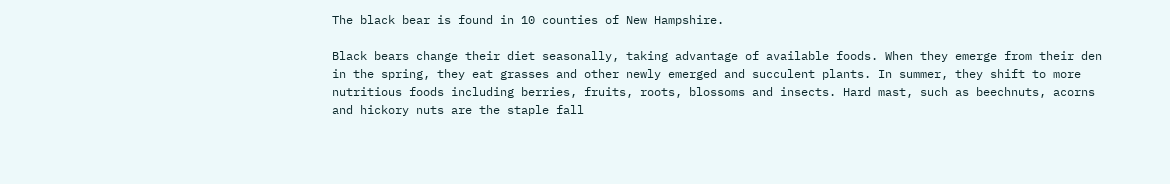The black bear is found in 10 counties of New Hampshire.

Black bears change their diet seasonally, taking advantage of available foods. When they emerge from their den in the spring, they eat grasses and other newly emerged and succulent plants. In summer, they shift to more nutritious foods including berries, fruits, roots, blossoms and insects. Hard mast, such as beechnuts, acorns and hickory nuts are the staple fall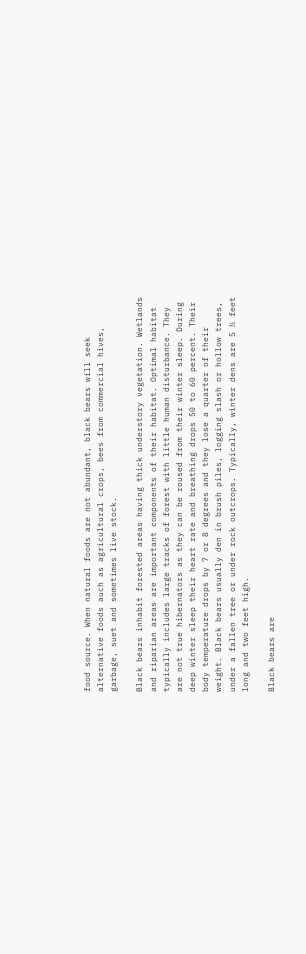food source. When natural foods are not abundant, black bears will seek alternative foods auch as agricultural crops, bees from commercial hives, garbage, suet and sometimes live stock.

Black bears inhabit forested areas having thick understory vegetation. Wetlands and riparian areas are important components of their habitat. Optimal habitat typically includes large tracks of forest with little human disturbance. They are not true hibernators as they can be roused from their winter sleep. During deep winter sleep their heart rate and breathing drops 50 to 60 percent. Their body temperature drops by 7 or 8 degrees and they lose a quarter of their weight. Black bears usually den in brush piles, logging slash or hollow trees, under a fallen tree or under rock outcrops. Typically, winter dens are 5 ½ feet long and two feet high.

Black bears are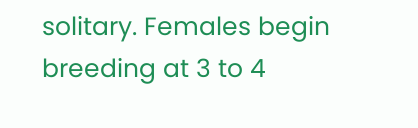solitary. Females begin breeding at 3 to 4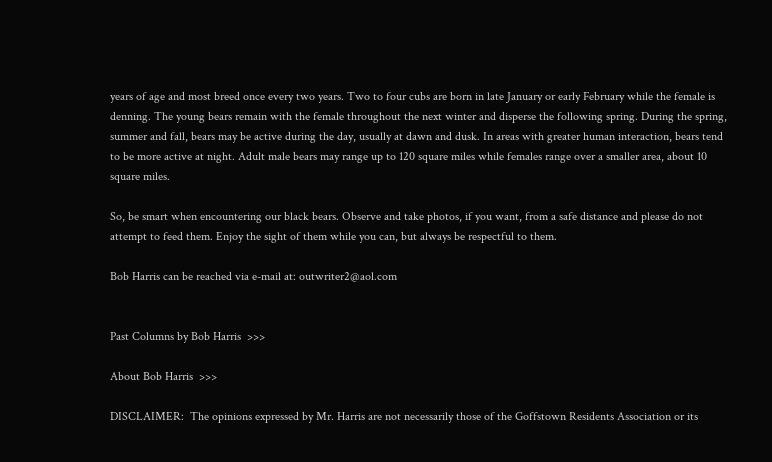years of age and most breed once every two years. Two to four cubs are born in late January or early February while the female is denning. The young bears remain with the female throughout the next winter and disperse the following spring. During the spring, summer and fall, bears may be active during the day, usually at dawn and dusk. In areas with greater human interaction, bears tend to be more active at night. Adult male bears may range up to 120 square miles while females range over a smaller area, about 10 square miles.

So, be smart when encountering our black bears. Observe and take photos, if you want, from a safe distance and please do not attempt to feed them. Enjoy the sight of them while you can, but always be respectful to them.

Bob Harris can be reached via e-mail at: outwriter2@aol.com


Past Columns by Bob Harris  >>>

About Bob Harris  >>>

DISCLAIMER:  The opinions expressed by Mr. Harris are not necessarily those of the Goffstown Residents Association or its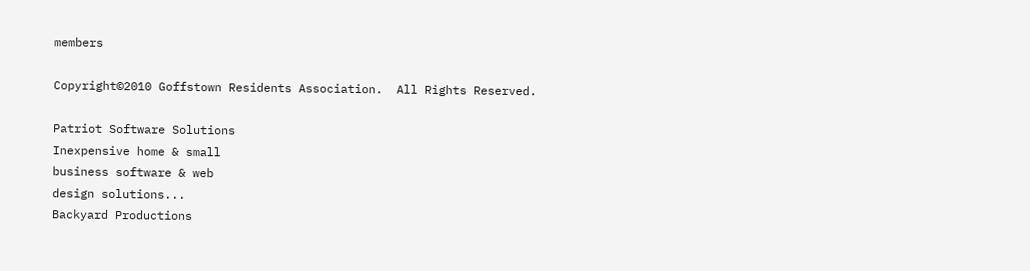members

Copyright©2010 Goffstown Residents Association.  All Rights Reserved.

Patriot Software Solutions
Inexpensive home & small
business software & web
design solutions...
Backyard Productions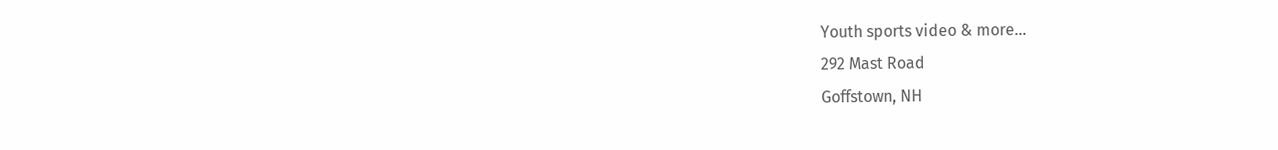Youth sports video & more...
292 Mast Road
Goffstown, NH